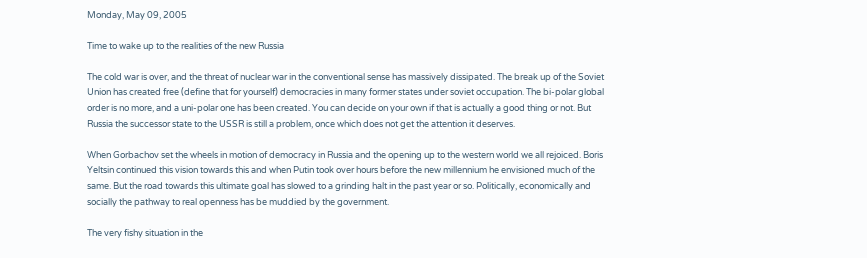Monday, May 09, 2005

Time to wake up to the realities of the new Russia

The cold war is over, and the threat of nuclear war in the conventional sense has massively dissipated. The break up of the Soviet Union has created free (define that for yourself) democracies in many former states under soviet occupation. The bi-polar global order is no more, and a uni-polar one has been created. You can decide on your own if that is actually a good thing or not. But Russia the successor state to the USSR is still a problem, once which does not get the attention it deserves.

When Gorbachov set the wheels in motion of democracy in Russia and the opening up to the western world we all rejoiced. Boris Yeltsin continued this vision towards this and when Putin took over hours before the new millennium he envisioned much of the same. But the road towards this ultimate goal has slowed to a grinding halt in the past year or so. Politically, economically and socially the pathway to real openness has be muddied by the government.

The very fishy situation in the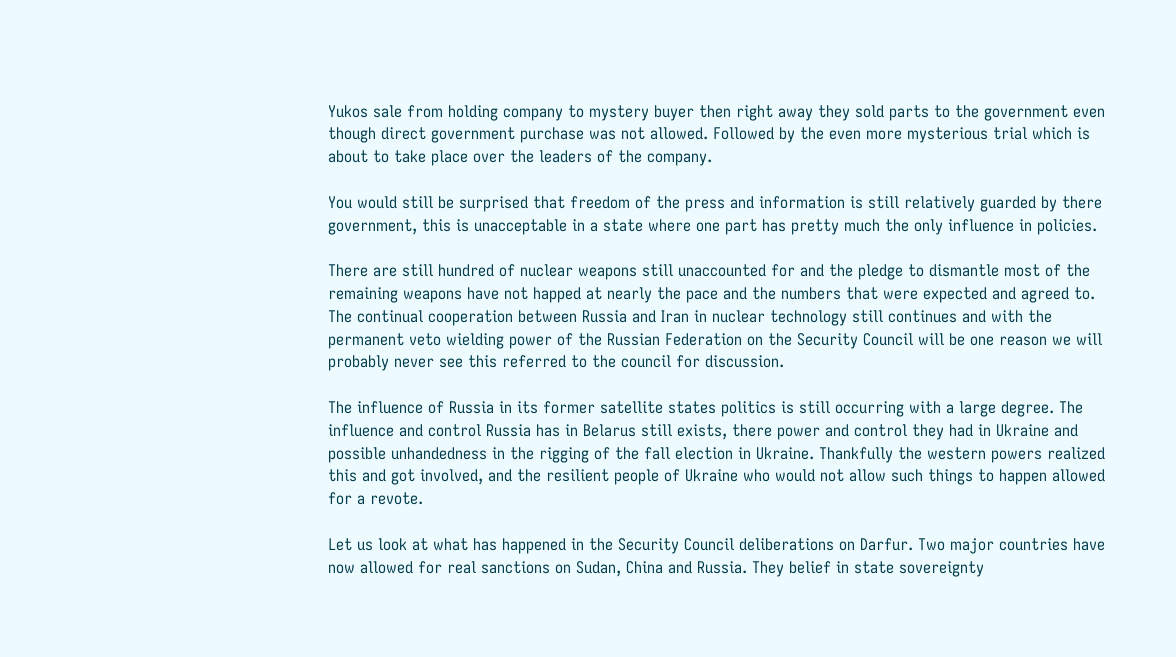Yukos sale from holding company to mystery buyer then right away they sold parts to the government even though direct government purchase was not allowed. Followed by the even more mysterious trial which is about to take place over the leaders of the company.

You would still be surprised that freedom of the press and information is still relatively guarded by there government, this is unacceptable in a state where one part has pretty much the only influence in policies.

There are still hundred of nuclear weapons still unaccounted for and the pledge to dismantle most of the remaining weapons have not happed at nearly the pace and the numbers that were expected and agreed to. The continual cooperation between Russia and Iran in nuclear technology still continues and with the permanent veto wielding power of the Russian Federation on the Security Council will be one reason we will probably never see this referred to the council for discussion.

The influence of Russia in its former satellite states politics is still occurring with a large degree. The influence and control Russia has in Belarus still exists, there power and control they had in Ukraine and possible unhandedness in the rigging of the fall election in Ukraine. Thankfully the western powers realized this and got involved, and the resilient people of Ukraine who would not allow such things to happen allowed for a revote.

Let us look at what has happened in the Security Council deliberations on Darfur. Two major countries have now allowed for real sanctions on Sudan, China and Russia. They belief in state sovereignty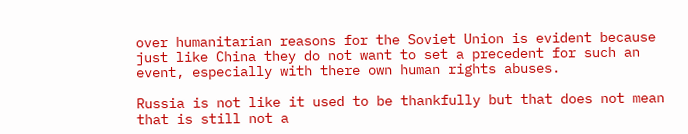over humanitarian reasons for the Soviet Union is evident because just like China they do not want to set a precedent for such an event, especially with there own human rights abuses.

Russia is not like it used to be thankfully but that does not mean that is still not a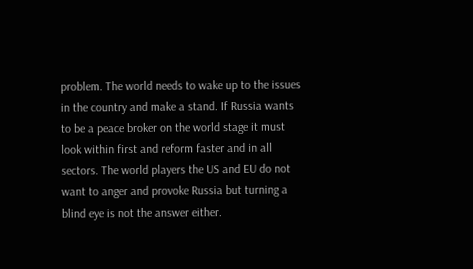problem. The world needs to wake up to the issues in the country and make a stand. If Russia wants to be a peace broker on the world stage it must look within first and reform faster and in all sectors. The world players the US and EU do not want to anger and provoke Russia but turning a blind eye is not the answer either.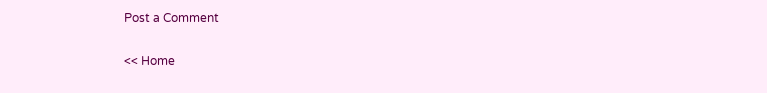Post a Comment

<< Home